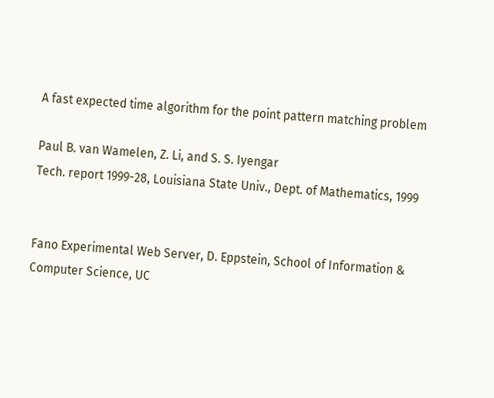A fast expected time algorithm for the point pattern matching problem

Paul B. van Wamelen, Z. Li, and S. S. Iyengar
Tech. report 1999-28, Louisiana State Univ., Dept. of Mathematics, 1999


Fano Experimental Web Server, D. Eppstein, School of Information & Computer Science, UC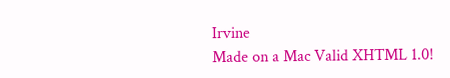Irvine
Made on a Mac Valid XHTML 1.0!